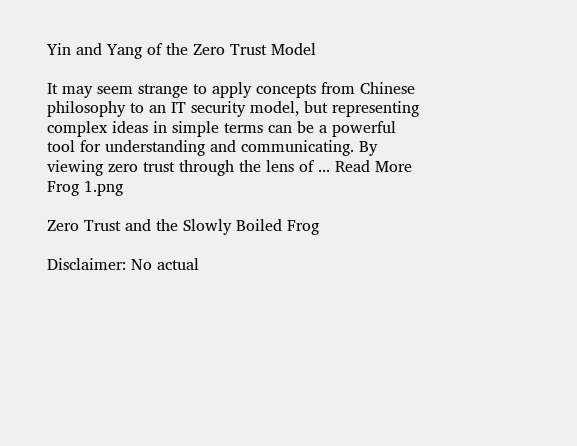Yin and Yang of the Zero Trust Model

It may seem strange to apply concepts from Chinese philosophy to an IT security model, but representing complex ideas in simple terms can be a powerful tool for understanding and communicating. By viewing zero trust through the lens of ... Read More
Frog 1.png

Zero Trust and the Slowly Boiled Frog

Disclaimer: No actual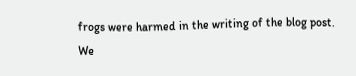frogs were harmed in the writing of the blog post. We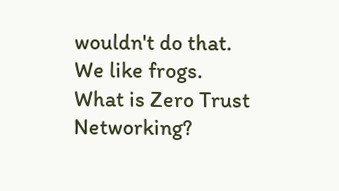wouldn't do that. We like frogs. What is Zero Trust Networking?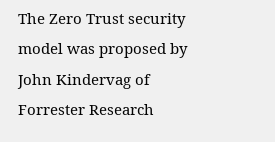The Zero Trust security model was proposed by John Kindervag of Forrester Research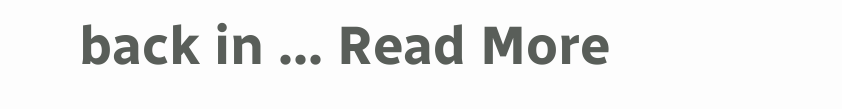back in ... Read More